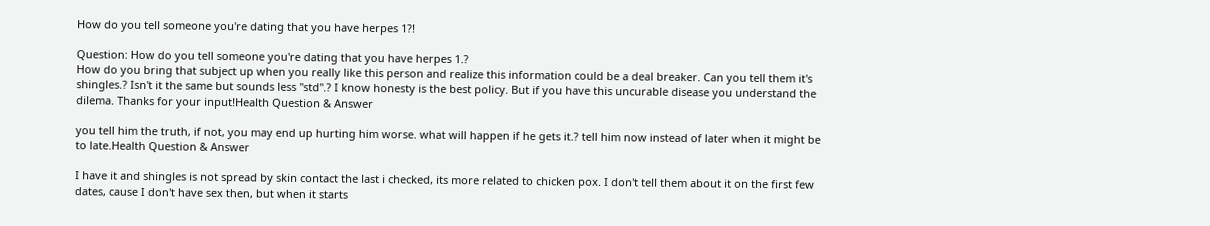How do you tell someone you're dating that you have herpes 1?!

Question: How do you tell someone you're dating that you have herpes 1.?
How do you bring that subject up when you really like this person and realize this information could be a deal breaker. Can you tell them it's shingles.? Isn't it the same but sounds less "std".? I know honesty is the best policy. But if you have this uncurable disease you understand the dilema. Thanks for your input!Health Question & Answer

you tell him the truth, if not, you may end up hurting him worse. what will happen if he gets it.? tell him now instead of later when it might be to late.Health Question & Answer

I have it and shingles is not spread by skin contact the last i checked, its more related to chicken pox. I don't tell them about it on the first few dates, cause I don't have sex then, but when it starts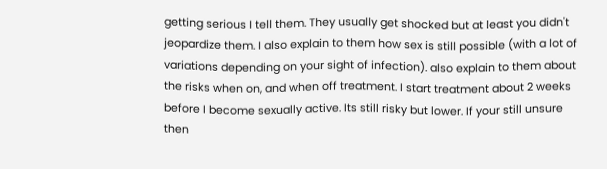getting serious I tell them. They usually get shocked but at least you didn't jeopardize them. I also explain to them how sex is still possible (with a lot of variations depending on your sight of infection). also explain to them about the risks when on, and when off treatment. I start treatment about 2 weeks before I become sexually active. Its still risky but lower. If your still unsure then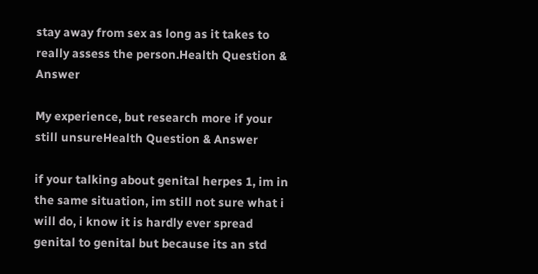stay away from sex as long as it takes to really assess the person.Health Question & Answer

My experience, but research more if your still unsureHealth Question & Answer

if your talking about genital herpes 1, im in the same situation, im still not sure what i will do, i know it is hardly ever spread genital to genital but because its an std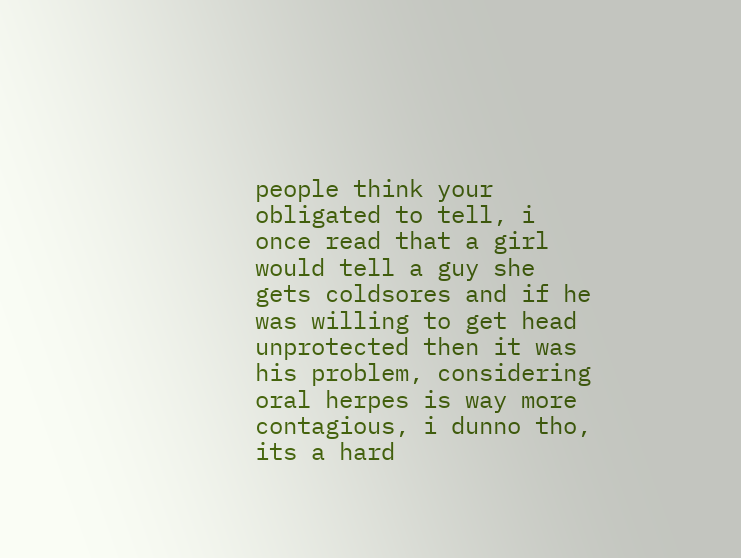people think your obligated to tell, i once read that a girl would tell a guy she gets coldsores and if he was willing to get head unprotected then it was his problem, considering oral herpes is way more contagious, i dunno tho, its a hard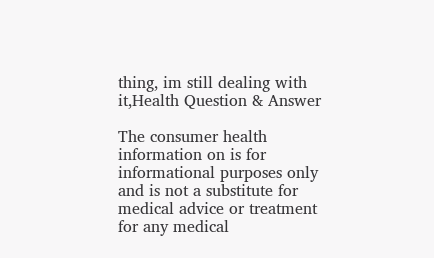thing, im still dealing with it,Health Question & Answer

The consumer health information on is for informational purposes only and is not a substitute for medical advice or treatment for any medical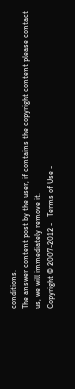conditions.
The answer content post by the user, if contains the copyright content please contact us, we will immediately remove it.
Copyright © 2007-2012 -   Terms of Use -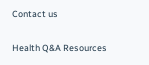Contact us

Health Q&A Resources